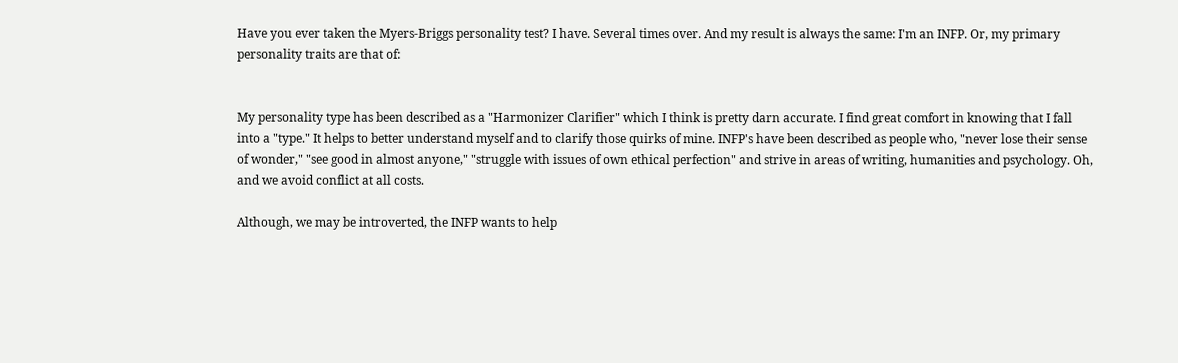Have you ever taken the Myers-Briggs personality test? I have. Several times over. And my result is always the same: I'm an INFP. Or, my primary personality traits are that of:


My personality type has been described as a "Harmonizer Clarifier" which I think is pretty darn accurate. I find great comfort in knowing that I fall into a "type." It helps to better understand myself and to clarify those quirks of mine. INFP's have been described as people who, "never lose their sense of wonder," "see good in almost anyone," "struggle with issues of own ethical perfection" and strive in areas of writing, humanities and psychology. Oh, and we avoid conflict at all costs.

Although, we may be introverted, the INFP wants to help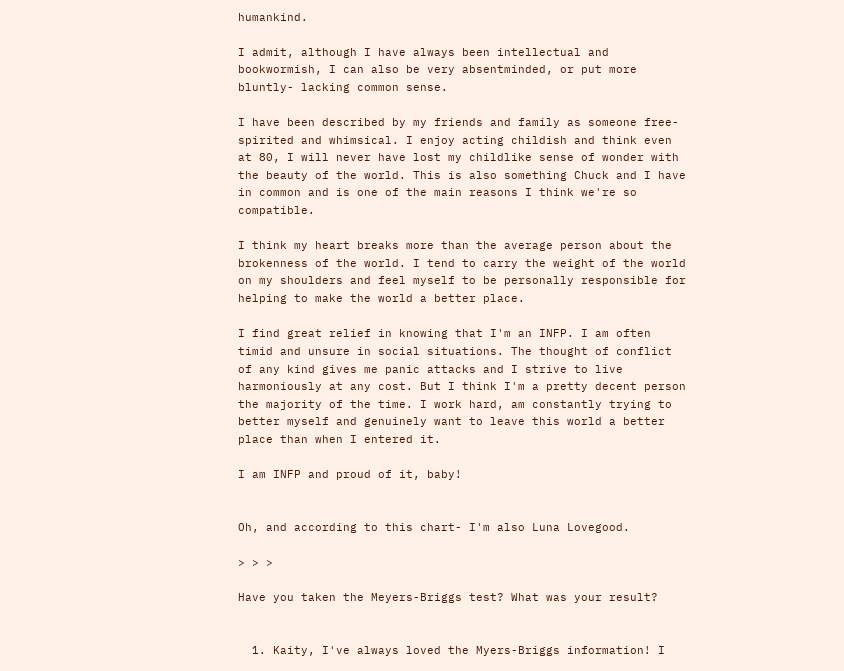humankind.

I admit, although I have always been intellectual and bookwormish, I can also be very absentminded, or put more bluntly- lacking common sense.

I have been described by my friends and family as someone free-spirited and whimsical. I enjoy acting childish and think even at 80, I will never have lost my childlike sense of wonder with the beauty of the world. This is also something Chuck and I have in common and is one of the main reasons I think we're so compatible.

I think my heart breaks more than the average person about the brokenness of the world. I tend to carry the weight of the world on my shoulders and feel myself to be personally responsible for helping to make the world a better place.

I find great relief in knowing that I'm an INFP. I am often timid and unsure in social situations. The thought of conflict of any kind gives me panic attacks and I strive to live harmoniously at any cost. But I think I'm a pretty decent person the majority of the time. I work hard, am constantly trying to better myself and genuinely want to leave this world a better place than when I entered it.

I am INFP and proud of it, baby!


Oh, and according to this chart- I'm also Luna Lovegood.

> > >

Have you taken the Meyers-Briggs test? What was your result?


  1. Kaity, I've always loved the Myers-Briggs information! I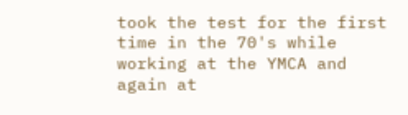took the test for the first time in the 70's while working at the YMCA and again at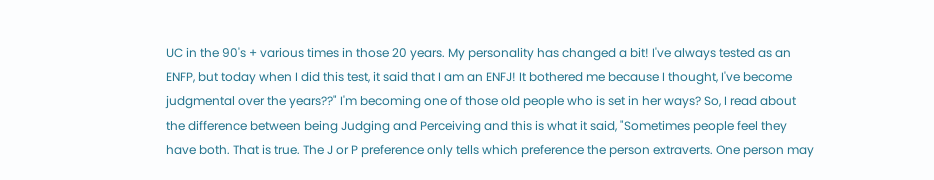UC in the 90's + various times in those 20 years. My personality has changed a bit! I've always tested as an ENFP, but today when I did this test, it said that I am an ENFJ! It bothered me because I thought, I've become judgmental over the years??" I'm becoming one of those old people who is set in her ways? So, I read about the difference between being Judging and Perceiving and this is what it said, "Sometimes people feel they have both. That is true. The J or P preference only tells which preference the person extraverts. One person may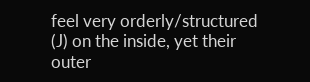feel very orderly/structured (J) on the inside, yet their outer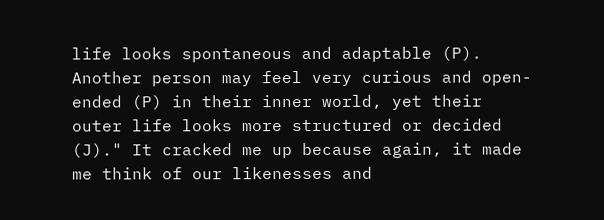life looks spontaneous and adaptable (P). Another person may feel very curious and open-ended (P) in their inner world, yet their outer life looks more structured or decided (J)." It cracked me up because again, it made me think of our likenesses and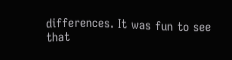differences. It was fun to see that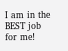I am in the BEST job for me!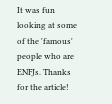It was fun looking at some of the 'famous' people who are ENFJs. Thanks for the article!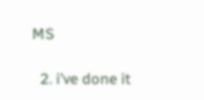MS

  2. i've done it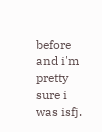before and i'm pretty sure i was isfj.